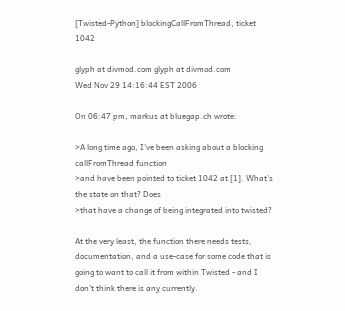[Twisted-Python] blockingCallFromThread, ticket 1042

glyph at divmod.com glyph at divmod.com
Wed Nov 29 14:16:44 EST 2006

On 06:47 pm, markus at bluegap.ch wrote:

>A long time ago, I've been asking about a blocking callFromThread function
>and have been pointed to ticket 1042 at [1]. What's the state on that? Does
>that have a change of being integrated into twisted?

At the very least, the function there needs tests, documentation, and a use-case for some code that is going to want to call it from within Twisted - and I don't think there is any currently.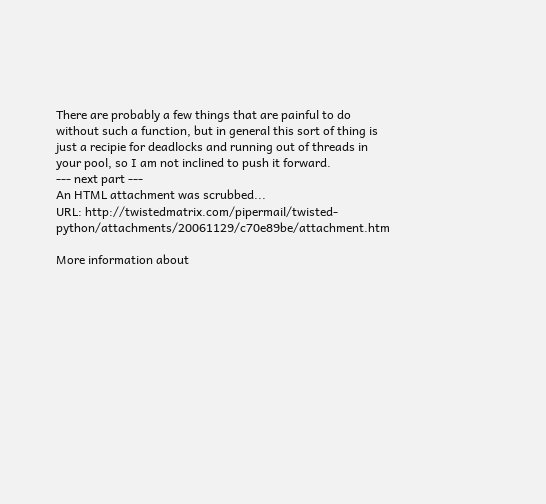There are probably a few things that are painful to do without such a function, but in general this sort of thing is just a recipie for deadlocks and running out of threads in your pool, so I am not inclined to push it forward.
--- next part ---
An HTML attachment was scrubbed...
URL: http://twistedmatrix.com/pipermail/twisted-python/attachments/20061129/c70e89be/attachment.htm

More information about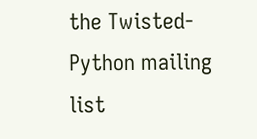the Twisted-Python mailing list